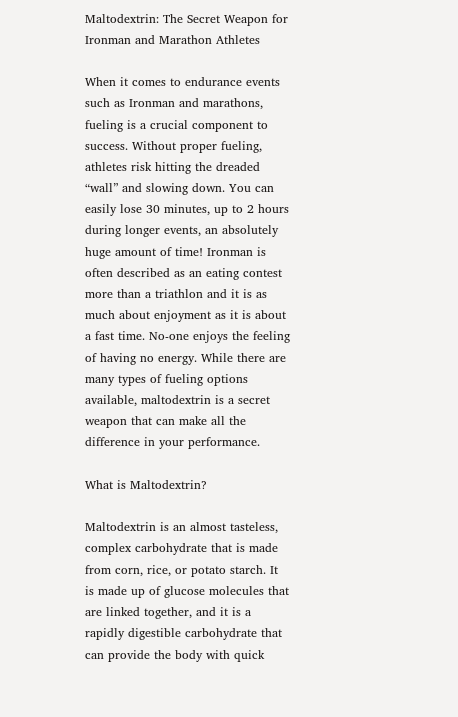Maltodextrin: The Secret Weapon for Ironman and Marathon Athletes

When it comes to endurance events such as Ironman and marathons, fueling is a crucial component to success. Without proper fueling, athletes risk hitting the dreaded “wall” and slowing down. You can easily lose 30 minutes, up to 2 hours during longer events, an absolutely huge amount of time! Ironman is often described as an eating contest more than a triathlon and it is as much about enjoyment as it is about a fast time. No-one enjoys the feeling of having no energy. While there are many types of fueling options available, maltodextrin is a secret weapon that can make all the difference in your performance.

What is Maltodextrin?

Maltodextrin is an almost tasteless, complex carbohydrate that is made from corn, rice, or potato starch. It is made up of glucose molecules that are linked together, and it is a rapidly digestible carbohydrate that can provide the body with quick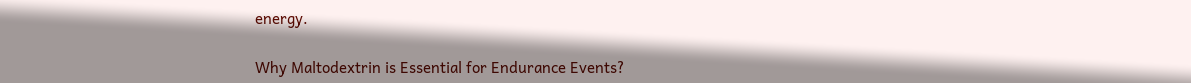energy.

Why Maltodextrin is Essential for Endurance Events?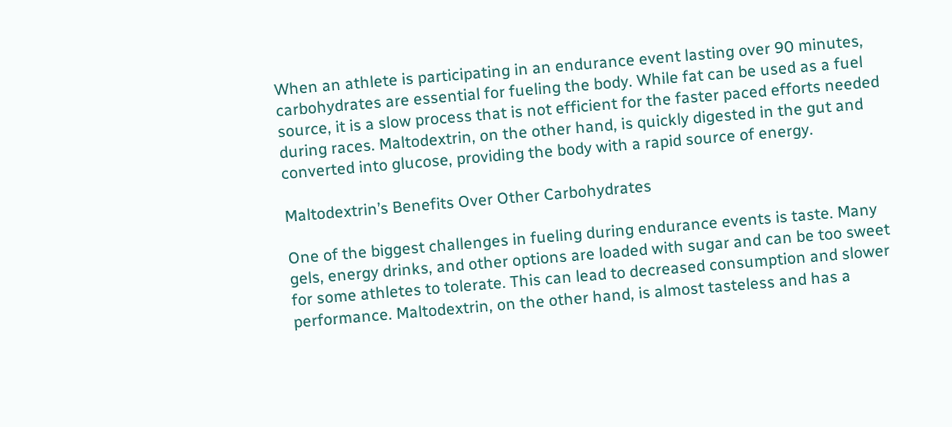When an athlete is participating in an endurance event lasting over 90 minutes, carbohydrates are essential for fueling the body. While fat can be used as a fuel source, it is a slow process that is not efficient for the faster paced efforts needed during races. Maltodextrin, on the other hand, is quickly digested in the gut and converted into glucose, providing the body with a rapid source of energy.

Maltodextrin’s Benefits Over Other Carbohydrates

One of the biggest challenges in fueling during endurance events is taste. Many gels, energy drinks, and other options are loaded with sugar and can be too sweet for some athletes to tolerate. This can lead to decreased consumption and slower performance. Maltodextrin, on the other hand, is almost tasteless and has a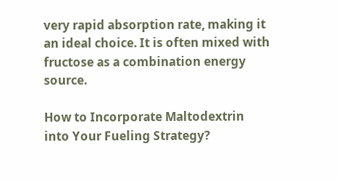very rapid absorption rate, making it an ideal choice. It is often mixed with fructose as a combination energy source.

How to Incorporate Maltodextrin into Your Fueling Strategy?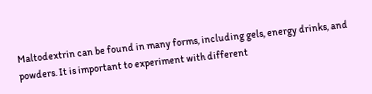Maltodextrin can be found in many forms, including gels, energy drinks, and powders. It is important to experiment with different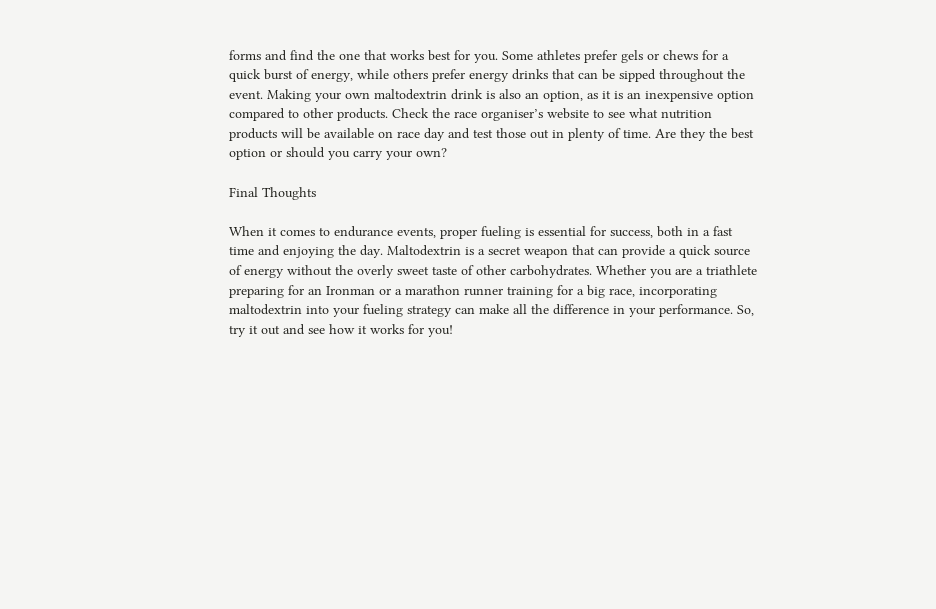forms and find the one that works best for you. Some athletes prefer gels or chews for a quick burst of energy, while others prefer energy drinks that can be sipped throughout the event. Making your own maltodextrin drink is also an option, as it is an inexpensive option compared to other products. Check the race organiser’s website to see what nutrition products will be available on race day and test those out in plenty of time. Are they the best option or should you carry your own?

Final Thoughts

When it comes to endurance events, proper fueling is essential for success, both in a fast time and enjoying the day. Maltodextrin is a secret weapon that can provide a quick source of energy without the overly sweet taste of other carbohydrates. Whether you are a triathlete preparing for an Ironman or a marathon runner training for a big race, incorporating maltodextrin into your fueling strategy can make all the difference in your performance. So, try it out and see how it works for you!